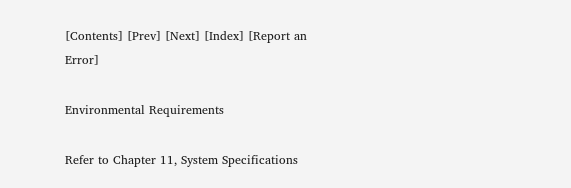[Contents] [Prev] [Next] [Index] [Report an Error]

Environmental Requirements

Refer to Chapter 11, System Specifications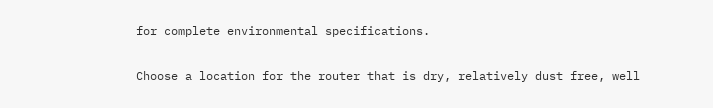for complete environmental specifications.

Choose a location for the router that is dry, relatively dust free, well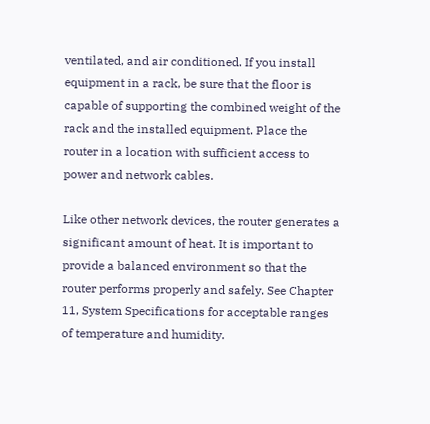ventilated, and air conditioned. If you install equipment in a rack, be sure that the floor is capable of supporting the combined weight of the rack and the installed equipment. Place the router in a location with sufficient access to power and network cables.

Like other network devices, the router generates a significant amount of heat. It is important to provide a balanced environment so that the router performs properly and safely. See Chapter 11, System Specifications for acceptable ranges of temperature and humidity.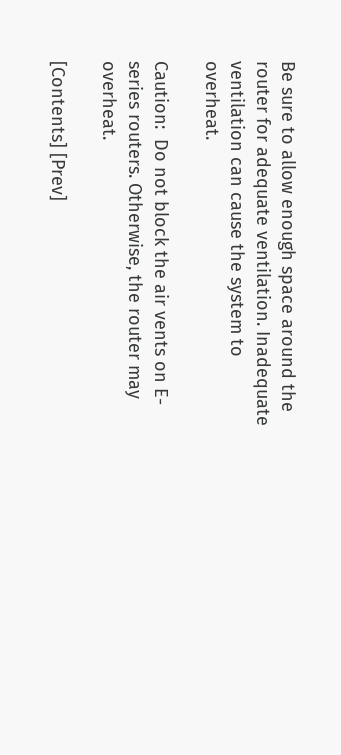Be sure to allow enough space around the router for adequate ventilation. Inadequate ventilation can cause the system to overheat.

Caution:  Do not block the air vents on E-series routers. Otherwise, the router may overheat.

[Contents] [Prev]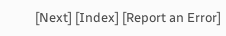[Next] [Index] [Report an Error]